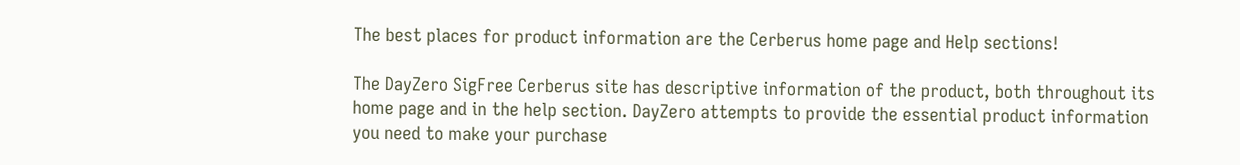The best places for product information are the Cerberus home page and Help sections!

The DayZero SigFree Cerberus site has descriptive information of the product, both throughout its home page and in the help section. DayZero attempts to provide the essential product information you need to make your purchase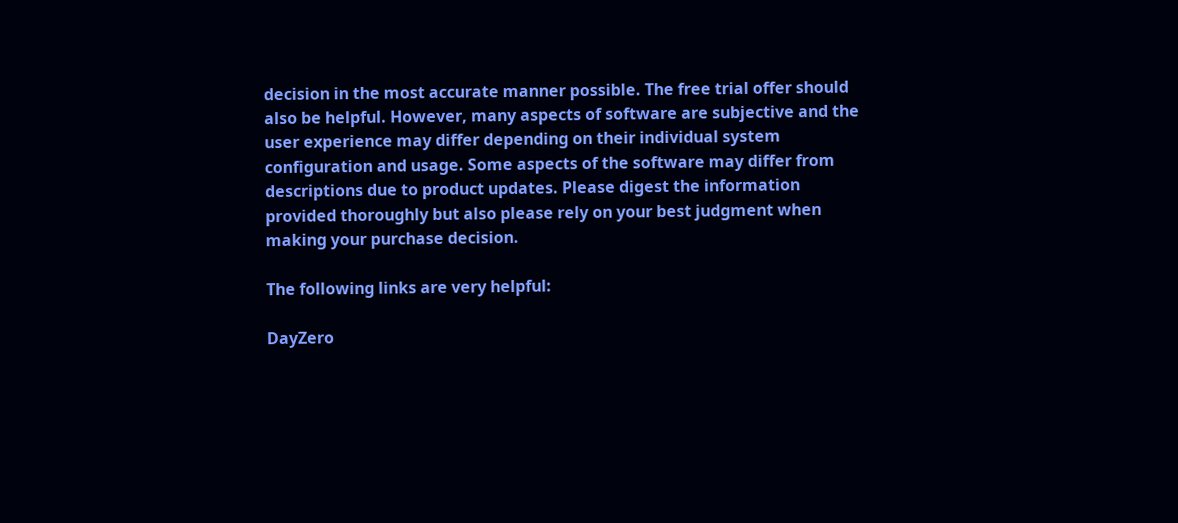decision in the most accurate manner possible. The free trial offer should also be helpful. However, many aspects of software are subjective and the user experience may differ depending on their individual system configuration and usage. Some aspects of the software may differ from descriptions due to product updates. Please digest the information provided thoroughly but also please rely on your best judgment when making your purchase decision.

The following links are very helpful:

DayZero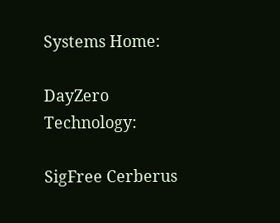Systems Home:

DayZero Technology:

SigFree Cerberus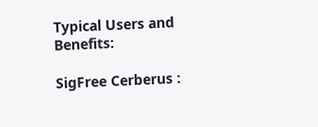Typical Users and Benefits:

SigFree Cerberus :